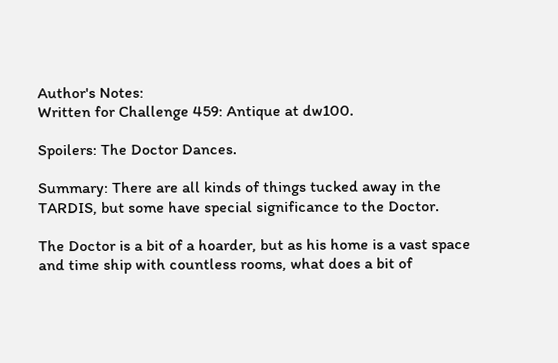Author's Notes:
Written for Challenge 459: Antique at dw100.

Spoilers: The Doctor Dances.

Summary: There are all kinds of things tucked away in the TARDIS, but some have special significance to the Doctor.

The Doctor is a bit of a hoarder, but as his home is a vast space and time ship with countless rooms, what does a bit of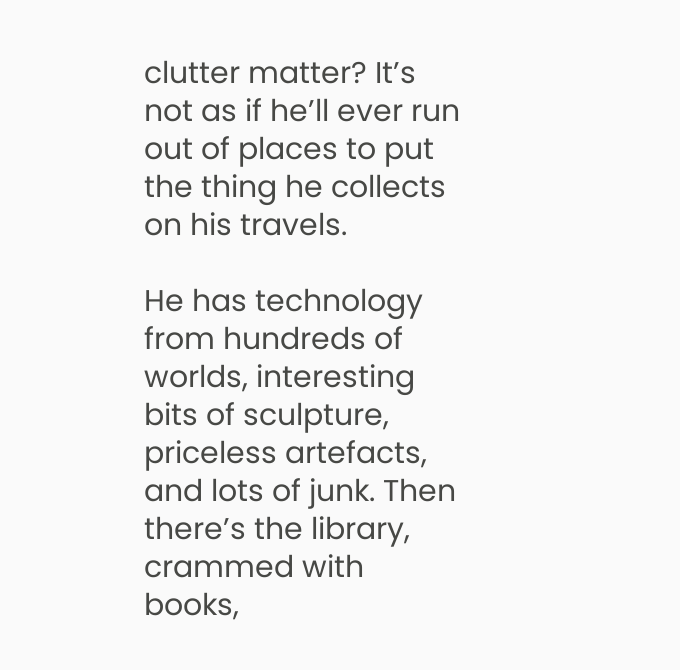clutter matter? It’s not as if he’ll ever run out of places to put the thing he collects on his travels.

He has technology from hundreds of worlds, interesting bits of sculpture, priceless artefacts, and lots of junk. Then there’s the library, crammed with books,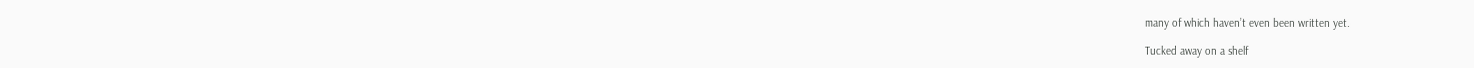many of which haven’t even been written yet.

Tucked away on a shelf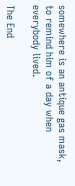somewhere is an antique gas mask, to remind him of a day when everybody lived.

The End